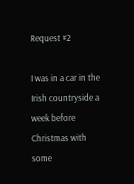Request #2

I was in a car in the Irish countryside a week before Christmas with some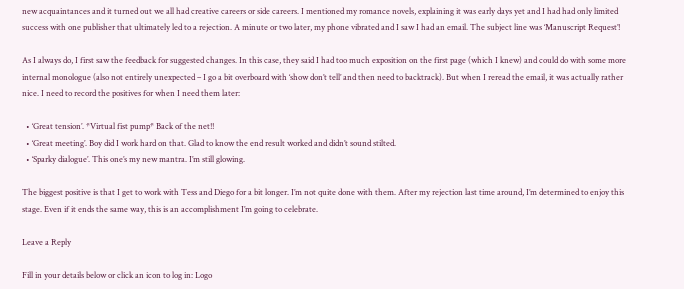new acquaintances and it turned out we all had creative careers or side careers. I mentioned my romance novels, explaining it was early days yet and I had had only limited success with one publisher that ultimately led to a rejection. A minute or two later, my phone vibrated and I saw I had an email. The subject line was ‘Manuscript Request’!

As I always do, I first saw the feedback for suggested changes. In this case, they said I had too much exposition on the first page (which I knew) and could do with some more internal monologue (also not entirely unexpected – I go a bit overboard with ‘show don’t tell’ and then need to backtrack). But when I reread the email, it was actually rather nice. I need to record the positives for when I need them later:

  • ‘Great tension’. *Virtual fist pump* Back of the net!!
  • ‘Great meeting’. Boy did I work hard on that. Glad to know the end result worked and didn’t sound stilted.
  • ‘Sparky dialogue’. This one’s my new mantra. I’m still glowing.

The biggest positive is that I get to work with Tess and Diego for a bit longer. I’m not quite done with them. After my rejection last time around, I’m determined to enjoy this stage. Even if it ends the same way, this is an accomplishment I’m going to celebrate.

Leave a Reply

Fill in your details below or click an icon to log in: Logo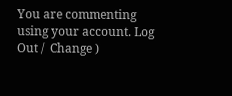You are commenting using your account. Log Out /  Change )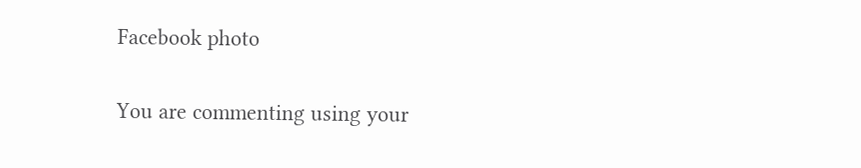Facebook photo

You are commenting using your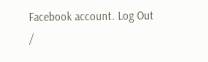Facebook account. Log Out /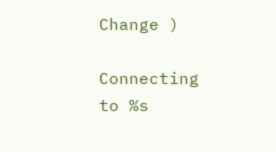Change )

Connecting to %s